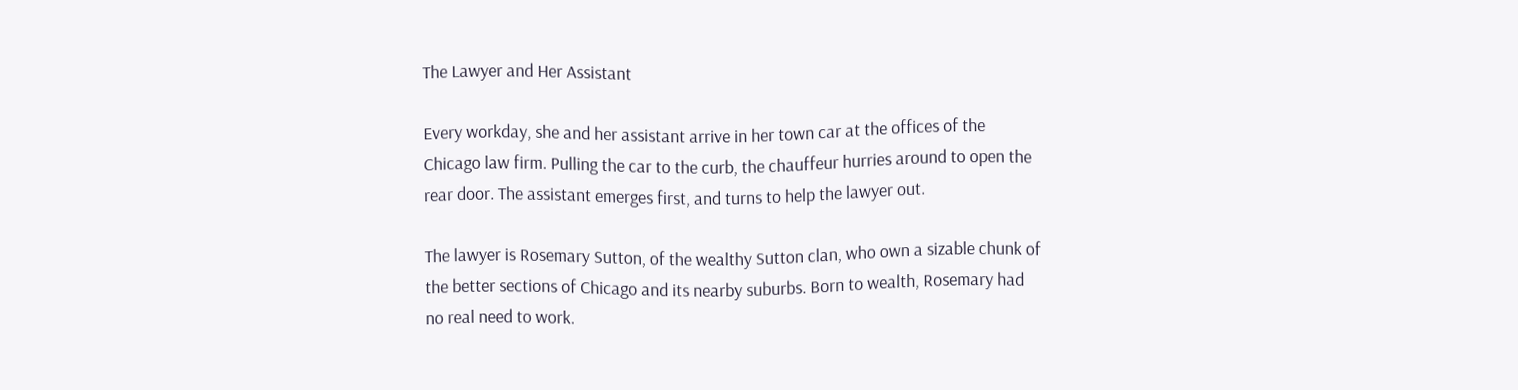The Lawyer and Her Assistant

Every workday, she and her assistant arrive in her town car at the offices of the Chicago law firm. Pulling the car to the curb, the chauffeur hurries around to open the rear door. The assistant emerges first, and turns to help the lawyer out.

The lawyer is Rosemary Sutton, of the wealthy Sutton clan, who own a sizable chunk of the better sections of Chicago and its nearby suburbs. Born to wealth, Rosemary had no real need to work.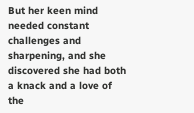But her keen mind needed constant challenges and sharpening, and she discovered she had both a knack and a love of the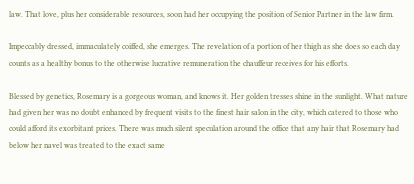law. That love, plus her considerable resources, soon had her occupying the position of Senior Partner in the law firm.

Impeccably dressed, immaculately coiffed, she emerges. The revelation of a portion of her thigh as she does so each day counts as a healthy bonus to the otherwise lucrative remuneration the chauffeur receives for his efforts.

Blessed by genetics, Rosemary is a gorgeous woman, and knows it. Her golden tresses shine in the sunlight. What nature had given her was no doubt enhanced by frequent visits to the finest hair salon in the city, which catered to those who could afford its exorbitant prices. There was much silent speculation around the office that any hair that Rosemary had below her navel was treated to the exact same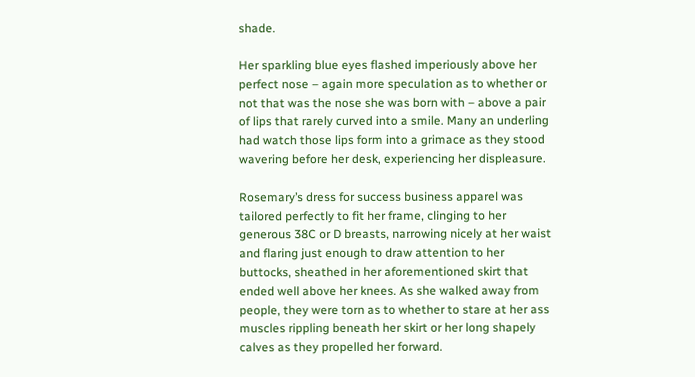shade.

Her sparkling blue eyes flashed imperiously above her perfect nose – again more speculation as to whether or not that was the nose she was born with – above a pair of lips that rarely curved into a smile. Many an underling had watch those lips form into a grimace as they stood wavering before her desk, experiencing her displeasure.

Rosemary’s dress for success business apparel was tailored perfectly to fit her frame, clinging to her generous 38C or D breasts, narrowing nicely at her waist and flaring just enough to draw attention to her buttocks, sheathed in her aforementioned skirt that ended well above her knees. As she walked away from people, they were torn as to whether to stare at her ass muscles rippling beneath her skirt or her long shapely calves as they propelled her forward.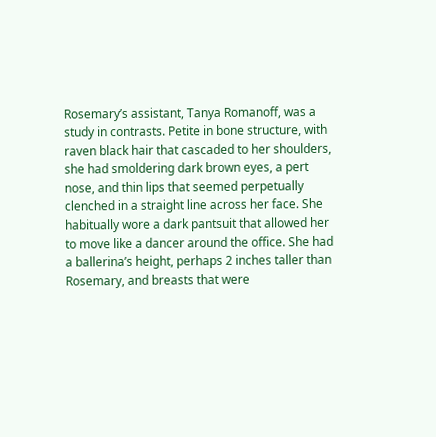Rosemary’s assistant, Tanya Romanoff, was a study in contrasts. Petite in bone structure, with raven black hair that cascaded to her shoulders, she had smoldering dark brown eyes, a pert nose, and thin lips that seemed perpetually clenched in a straight line across her face. She habitually wore a dark pantsuit that allowed her to move like a dancer around the office. She had a ballerina’s height, perhaps 2 inches taller than Rosemary, and breasts that were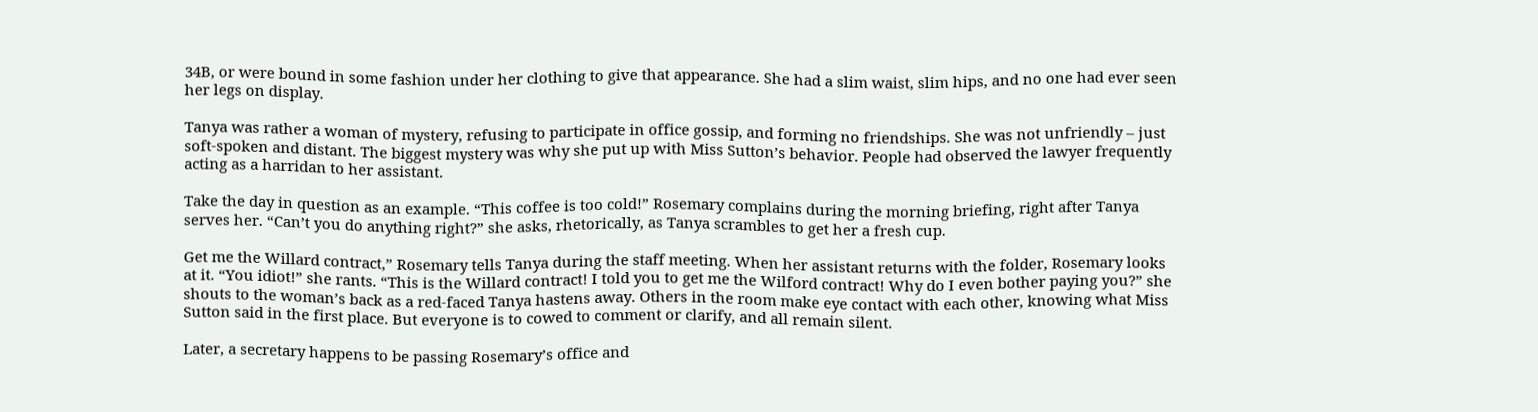34B, or were bound in some fashion under her clothing to give that appearance. She had a slim waist, slim hips, and no one had ever seen her legs on display.

Tanya was rather a woman of mystery, refusing to participate in office gossip, and forming no friendships. She was not unfriendly – just soft-spoken and distant. The biggest mystery was why she put up with Miss Sutton’s behavior. People had observed the lawyer frequently acting as a harridan to her assistant.

Take the day in question as an example. “This coffee is too cold!” Rosemary complains during the morning briefing, right after Tanya serves her. “Can’t you do anything right?” she asks, rhetorically, as Tanya scrambles to get her a fresh cup.

Get me the Willard contract,” Rosemary tells Tanya during the staff meeting. When her assistant returns with the folder, Rosemary looks at it. “You idiot!” she rants. “This is the Willard contract! I told you to get me the Wilford contract! Why do I even bother paying you?” she shouts to the woman’s back as a red-faced Tanya hastens away. Others in the room make eye contact with each other, knowing what Miss Sutton said in the first place. But everyone is to cowed to comment or clarify, and all remain silent.

Later, a secretary happens to be passing Rosemary’s office and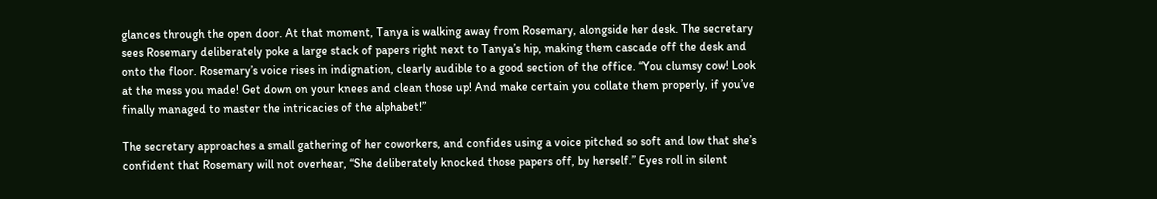glances through the open door. At that moment, Tanya is walking away from Rosemary, alongside her desk. The secretary sees Rosemary deliberately poke a large stack of papers right next to Tanya’s hip, making them cascade off the desk and onto the floor. Rosemary’s voice rises in indignation, clearly audible to a good section of the office. “You clumsy cow! Look at the mess you made! Get down on your knees and clean those up! And make certain you collate them properly, if you’ve finally managed to master the intricacies of the alphabet!”

The secretary approaches a small gathering of her coworkers, and confides using a voice pitched so soft and low that she’s confident that Rosemary will not overhear, “She deliberately knocked those papers off, by herself.” Eyes roll in silent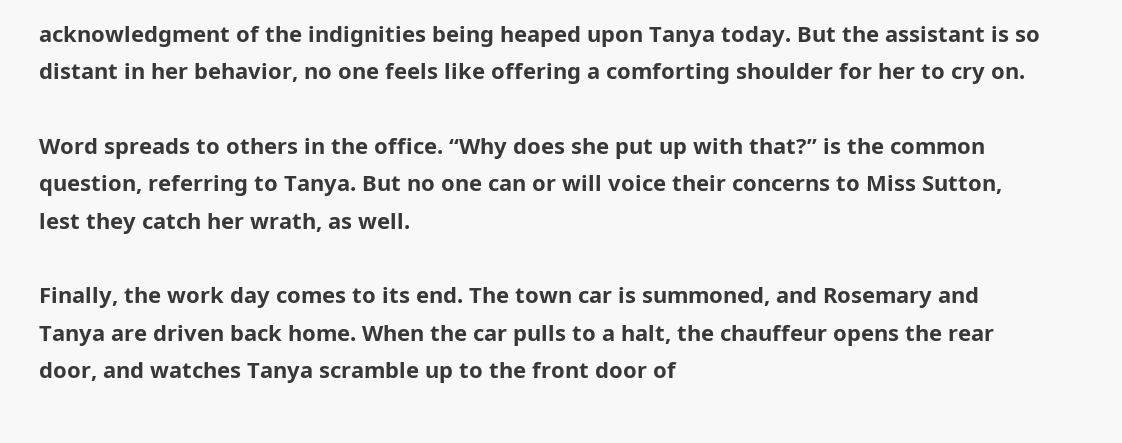acknowledgment of the indignities being heaped upon Tanya today. But the assistant is so distant in her behavior, no one feels like offering a comforting shoulder for her to cry on.

Word spreads to others in the office. “Why does she put up with that?” is the common question, referring to Tanya. But no one can or will voice their concerns to Miss Sutton, lest they catch her wrath, as well.

Finally, the work day comes to its end. The town car is summoned, and Rosemary and Tanya are driven back home. When the car pulls to a halt, the chauffeur opens the rear door, and watches Tanya scramble up to the front door of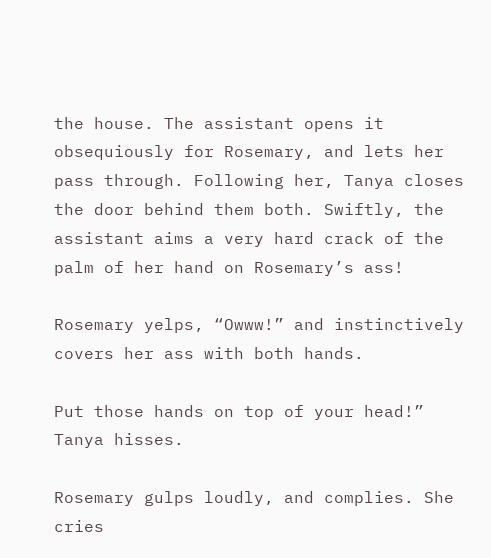the house. The assistant opens it obsequiously for Rosemary, and lets her pass through. Following her, Tanya closes the door behind them both. Swiftly, the assistant aims a very hard crack of the palm of her hand on Rosemary’s ass!

Rosemary yelps, “Owww!” and instinctively covers her ass with both hands.

Put those hands on top of your head!” Tanya hisses.

Rosemary gulps loudly, and complies. She cries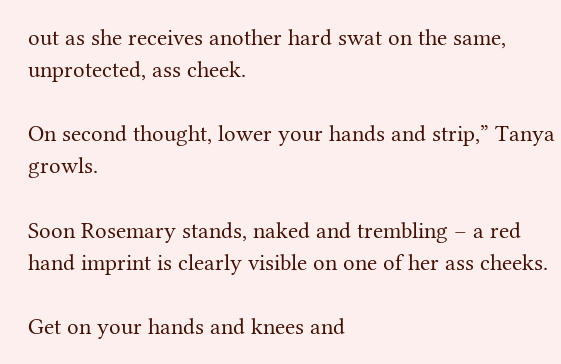out as she receives another hard swat on the same, unprotected, ass cheek.

On second thought, lower your hands and strip,” Tanya growls.

Soon Rosemary stands, naked and trembling – a red hand imprint is clearly visible on one of her ass cheeks.

Get on your hands and knees and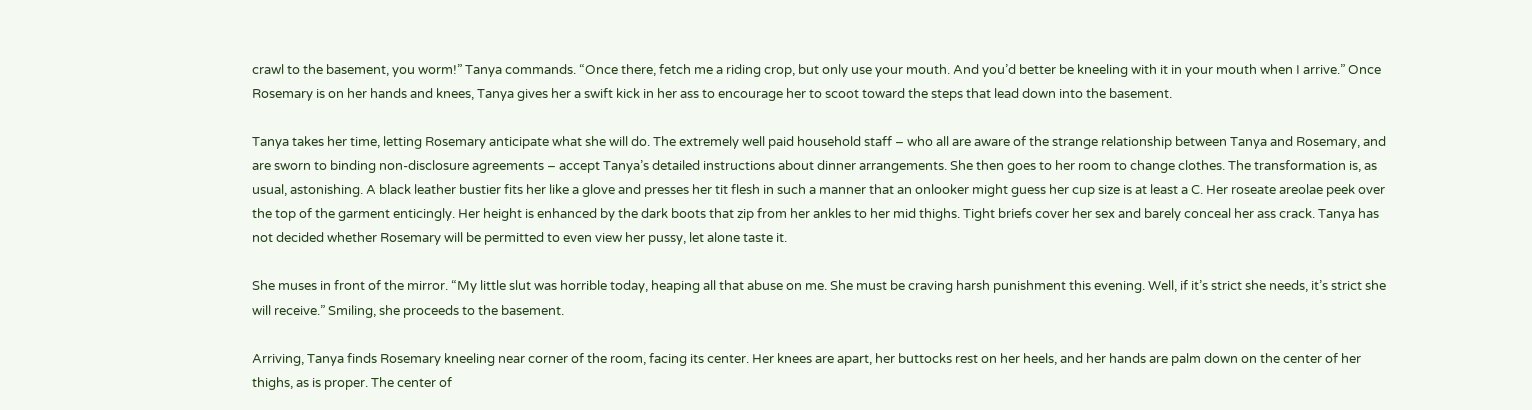crawl to the basement, you worm!” Tanya commands. “Once there, fetch me a riding crop, but only use your mouth. And you’d better be kneeling with it in your mouth when I arrive.” Once Rosemary is on her hands and knees, Tanya gives her a swift kick in her ass to encourage her to scoot toward the steps that lead down into the basement.

Tanya takes her time, letting Rosemary anticipate what she will do. The extremely well paid household staff – who all are aware of the strange relationship between Tanya and Rosemary, and are sworn to binding non-disclosure agreements – accept Tanya’s detailed instructions about dinner arrangements. She then goes to her room to change clothes. The transformation is, as usual, astonishing. A black leather bustier fits her like a glove and presses her tit flesh in such a manner that an onlooker might guess her cup size is at least a C. Her roseate areolae peek over the top of the garment enticingly. Her height is enhanced by the dark boots that zip from her ankles to her mid thighs. Tight briefs cover her sex and barely conceal her ass crack. Tanya has not decided whether Rosemary will be permitted to even view her pussy, let alone taste it.

She muses in front of the mirror. “My little slut was horrible today, heaping all that abuse on me. She must be craving harsh punishment this evening. Well, if it’s strict she needs, it’s strict she will receive.” Smiling, she proceeds to the basement.

Arriving, Tanya finds Rosemary kneeling near corner of the room, facing its center. Her knees are apart, her buttocks rest on her heels, and her hands are palm down on the center of her thighs, as is proper. The center of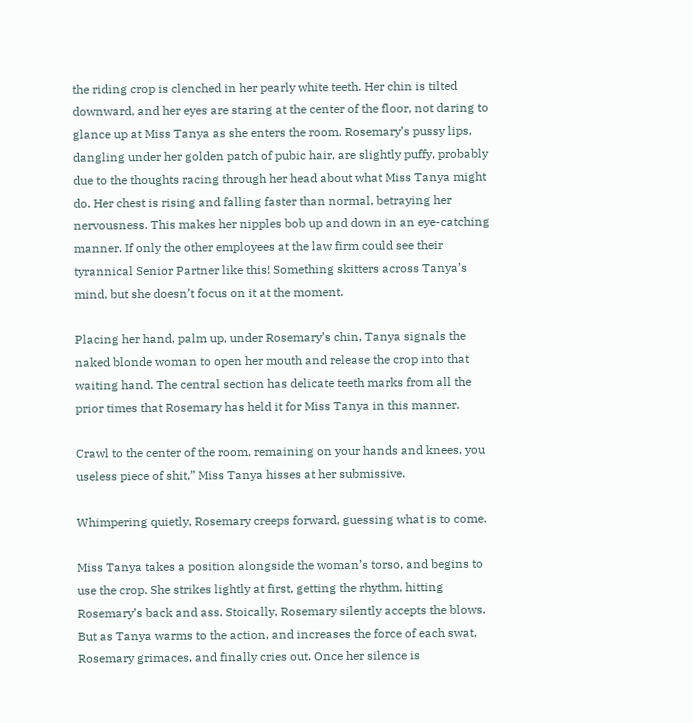the riding crop is clenched in her pearly white teeth. Her chin is tilted downward, and her eyes are staring at the center of the floor, not daring to glance up at Miss Tanya as she enters the room. Rosemary’s pussy lips, dangling under her golden patch of pubic hair, are slightly puffy, probably due to the thoughts racing through her head about what Miss Tanya might do. Her chest is rising and falling faster than normal, betraying her nervousness. This makes her nipples bob up and down in an eye-catching manner. If only the other employees at the law firm could see their tyrannical Senior Partner like this! Something skitters across Tanya’s mind, but she doesn’t focus on it at the moment.

Placing her hand, palm up, under Rosemary’s chin, Tanya signals the naked blonde woman to open her mouth and release the crop into that waiting hand. The central section has delicate teeth marks from all the prior times that Rosemary has held it for Miss Tanya in this manner.

Crawl to the center of the room, remaining on your hands and knees, you useless piece of shit,” Miss Tanya hisses at her submissive.

Whimpering quietly, Rosemary creeps forward, guessing what is to come.

Miss Tanya takes a position alongside the woman’s torso, and begins to use the crop. She strikes lightly at first, getting the rhythm, hitting Rosemary’s back and ass. Stoically, Rosemary silently accepts the blows. But as Tanya warms to the action, and increases the force of each swat, Rosemary grimaces, and finally cries out. Once her silence is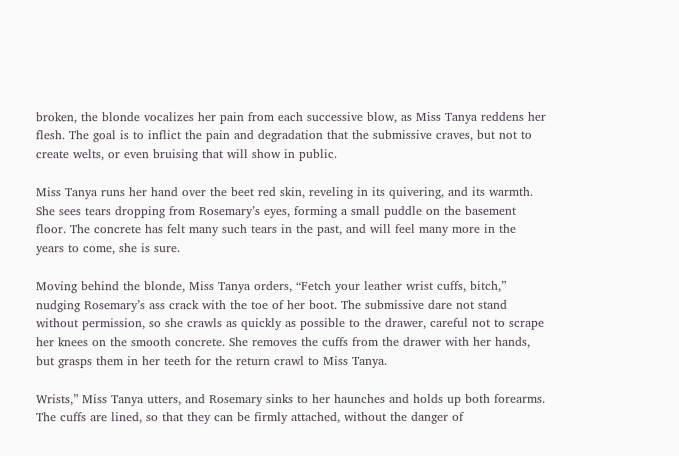broken, the blonde vocalizes her pain from each successive blow, as Miss Tanya reddens her flesh. The goal is to inflict the pain and degradation that the submissive craves, but not to create welts, or even bruising that will show in public.

Miss Tanya runs her hand over the beet red skin, reveling in its quivering, and its warmth. She sees tears dropping from Rosemary’s eyes, forming a small puddle on the basement floor. The concrete has felt many such tears in the past, and will feel many more in the years to come, she is sure.

Moving behind the blonde, Miss Tanya orders, “Fetch your leather wrist cuffs, bitch,” nudging Rosemary’s ass crack with the toe of her boot. The submissive dare not stand without permission, so she crawls as quickly as possible to the drawer, careful not to scrape her knees on the smooth concrete. She removes the cuffs from the drawer with her hands, but grasps them in her teeth for the return crawl to Miss Tanya.

Wrists,” Miss Tanya utters, and Rosemary sinks to her haunches and holds up both forearms. The cuffs are lined, so that they can be firmly attached, without the danger of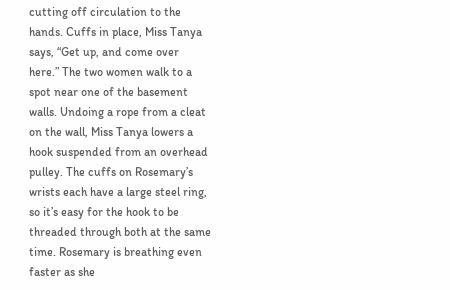cutting off circulation to the hands. Cuffs in place, Miss Tanya says, “Get up, and come over here.” The two women walk to a spot near one of the basement walls. Undoing a rope from a cleat on the wall, Miss Tanya lowers a hook suspended from an overhead pulley. The cuffs on Rosemary’s wrists each have a large steel ring, so it’s easy for the hook to be threaded through both at the same time. Rosemary is breathing even faster as she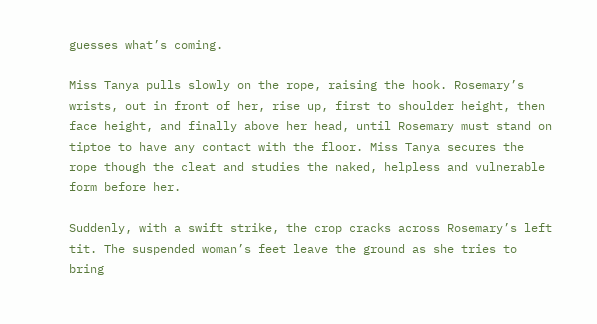guesses what’s coming.

Miss Tanya pulls slowly on the rope, raising the hook. Rosemary’s wrists, out in front of her, rise up, first to shoulder height, then face height, and finally above her head, until Rosemary must stand on tiptoe to have any contact with the floor. Miss Tanya secures the rope though the cleat and studies the naked, helpless and vulnerable form before her.

Suddenly, with a swift strike, the crop cracks across Rosemary’s left tit. The suspended woman’s feet leave the ground as she tries to bring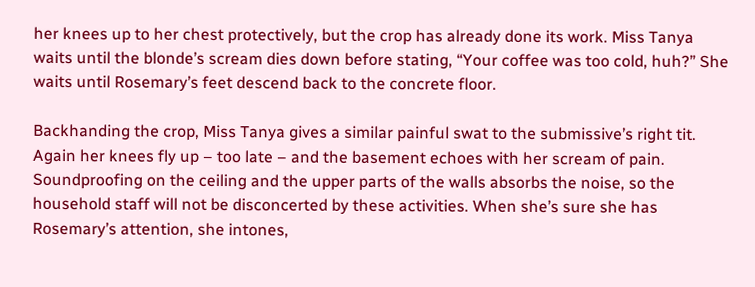her knees up to her chest protectively, but the crop has already done its work. Miss Tanya waits until the blonde’s scream dies down before stating, “Your coffee was too cold, huh?” She waits until Rosemary’s feet descend back to the concrete floor.

Backhanding the crop, Miss Tanya gives a similar painful swat to the submissive’s right tit. Again her knees fly up – too late – and the basement echoes with her scream of pain. Soundproofing on the ceiling and the upper parts of the walls absorbs the noise, so the household staff will not be disconcerted by these activities. When she’s sure she has Rosemary’s attention, she intones,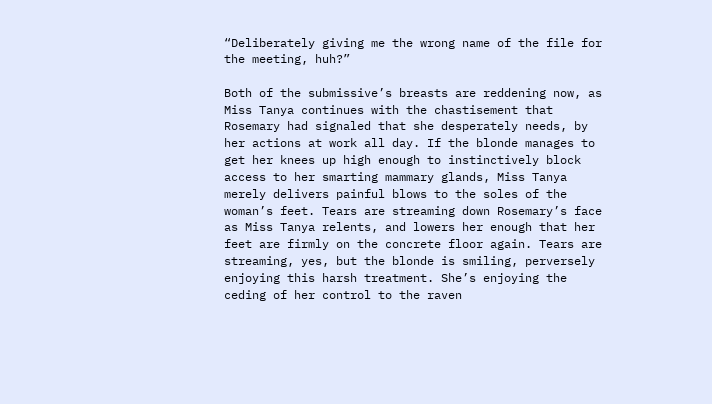“Deliberately giving me the wrong name of the file for the meeting, huh?”

Both of the submissive’s breasts are reddening now, as Miss Tanya continues with the chastisement that Rosemary had signaled that she desperately needs, by her actions at work all day. If the blonde manages to get her knees up high enough to instinctively block access to her smarting mammary glands, Miss Tanya merely delivers painful blows to the soles of the woman’s feet. Tears are streaming down Rosemary’s face as Miss Tanya relents, and lowers her enough that her feet are firmly on the concrete floor again. Tears are streaming, yes, but the blonde is smiling, perversely enjoying this harsh treatment. She’s enjoying the ceding of her control to the raven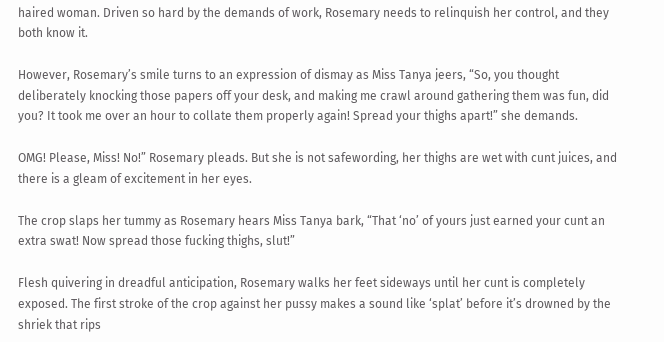haired woman. Driven so hard by the demands of work, Rosemary needs to relinquish her control, and they both know it.

However, Rosemary’s smile turns to an expression of dismay as Miss Tanya jeers, “So, you thought deliberately knocking those papers off your desk, and making me crawl around gathering them was fun, did you? It took me over an hour to collate them properly again! Spread your thighs apart!” she demands.

OMG! Please, Miss! No!” Rosemary pleads. But she is not safewording, her thighs are wet with cunt juices, and there is a gleam of excitement in her eyes.

The crop slaps her tummy as Rosemary hears Miss Tanya bark, “That ‘no’ of yours just earned your cunt an extra swat! Now spread those fucking thighs, slut!”

Flesh quivering in dreadful anticipation, Rosemary walks her feet sideways until her cunt is completely exposed. The first stroke of the crop against her pussy makes a sound like ‘splat’ before it’s drowned by the shriek that rips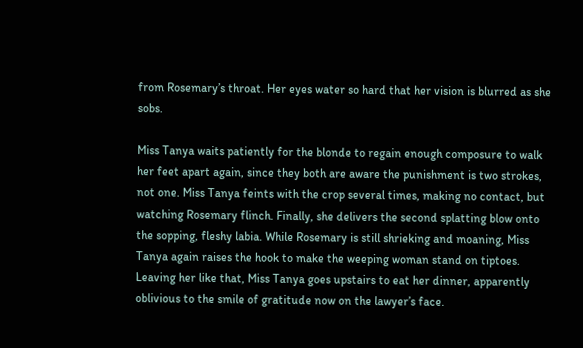from Rosemary’s throat. Her eyes water so hard that her vision is blurred as she sobs.

Miss Tanya waits patiently for the blonde to regain enough composure to walk her feet apart again, since they both are aware the punishment is two strokes, not one. Miss Tanya feints with the crop several times, making no contact, but watching Rosemary flinch. Finally, she delivers the second splatting blow onto the sopping, fleshy labia. While Rosemary is still shrieking and moaning, Miss Tanya again raises the hook to make the weeping woman stand on tiptoes. Leaving her like that, Miss Tanya goes upstairs to eat her dinner, apparently oblivious to the smile of gratitude now on the lawyer’s face.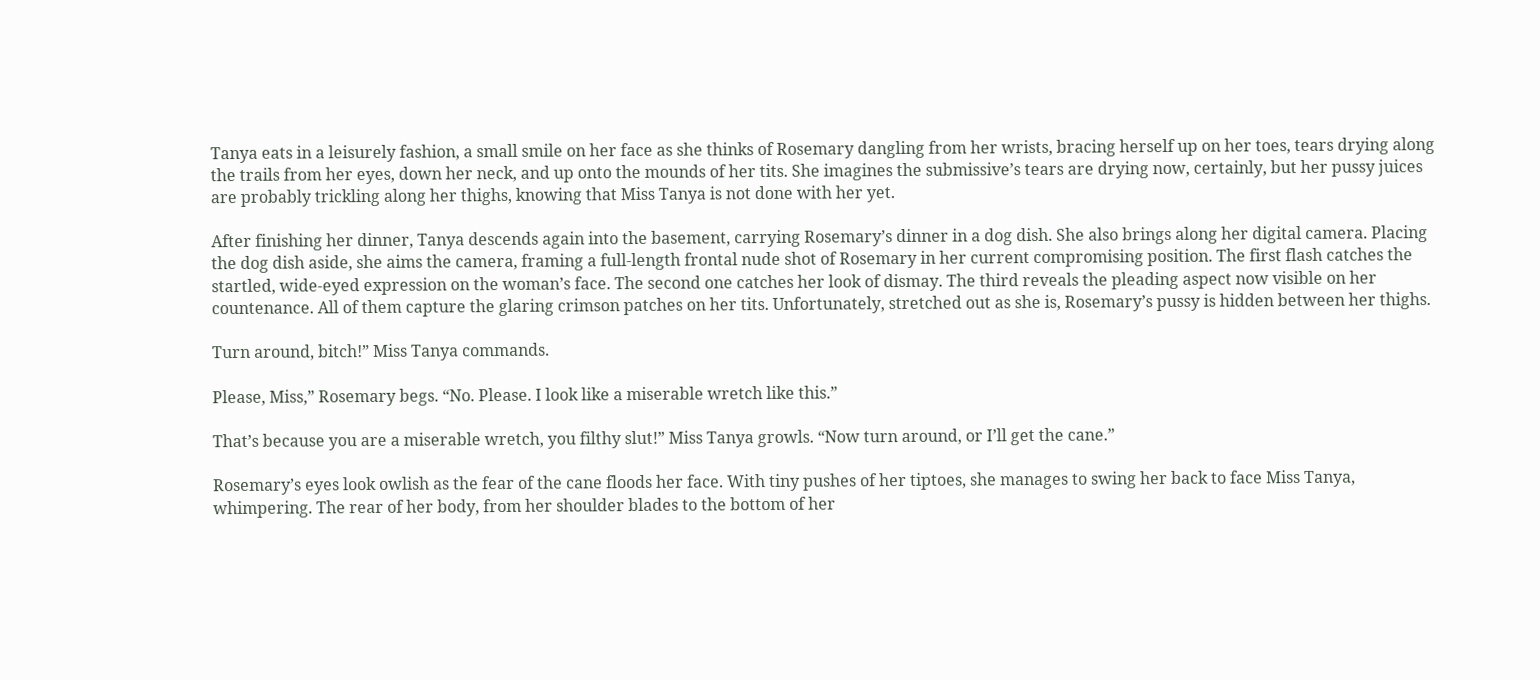Tanya eats in a leisurely fashion, a small smile on her face as she thinks of Rosemary dangling from her wrists, bracing herself up on her toes, tears drying along the trails from her eyes, down her neck, and up onto the mounds of her tits. She imagines the submissive’s tears are drying now, certainly, but her pussy juices are probably trickling along her thighs, knowing that Miss Tanya is not done with her yet.

After finishing her dinner, Tanya descends again into the basement, carrying Rosemary’s dinner in a dog dish. She also brings along her digital camera. Placing the dog dish aside, she aims the camera, framing a full-length frontal nude shot of Rosemary in her current compromising position. The first flash catches the startled, wide-eyed expression on the woman’s face. The second one catches her look of dismay. The third reveals the pleading aspect now visible on her countenance. All of them capture the glaring crimson patches on her tits. Unfortunately, stretched out as she is, Rosemary’s pussy is hidden between her thighs.

Turn around, bitch!” Miss Tanya commands.

Please, Miss,” Rosemary begs. “No. Please. I look like a miserable wretch like this.”

That’s because you are a miserable wretch, you filthy slut!” Miss Tanya growls. “Now turn around, or I’ll get the cane.”

Rosemary’s eyes look owlish as the fear of the cane floods her face. With tiny pushes of her tiptoes, she manages to swing her back to face Miss Tanya, whimpering. The rear of her body, from her shoulder blades to the bottom of her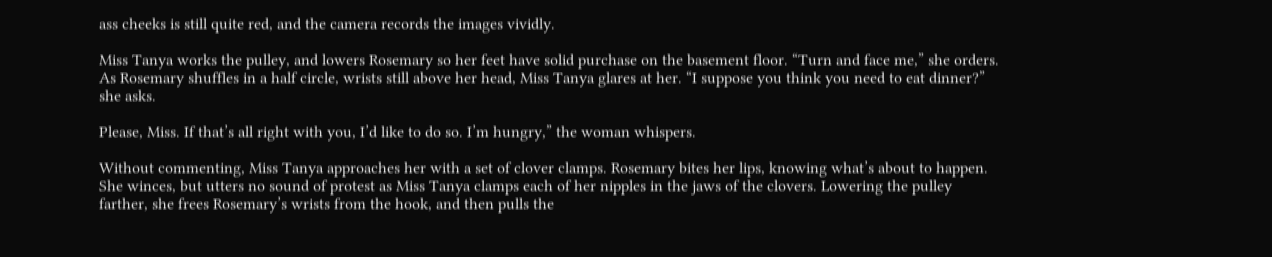ass cheeks is still quite red, and the camera records the images vividly.

Miss Tanya works the pulley, and lowers Rosemary so her feet have solid purchase on the basement floor. “Turn and face me,” she orders. As Rosemary shuffles in a half circle, wrists still above her head, Miss Tanya glares at her. “I suppose you think you need to eat dinner?” she asks.

Please, Miss. If that’s all right with you, I’d like to do so. I’m hungry,” the woman whispers.

Without commenting, Miss Tanya approaches her with a set of clover clamps. Rosemary bites her lips, knowing what’s about to happen. She winces, but utters no sound of protest as Miss Tanya clamps each of her nipples in the jaws of the clovers. Lowering the pulley farther, she frees Rosemary’s wrists from the hook, and then pulls the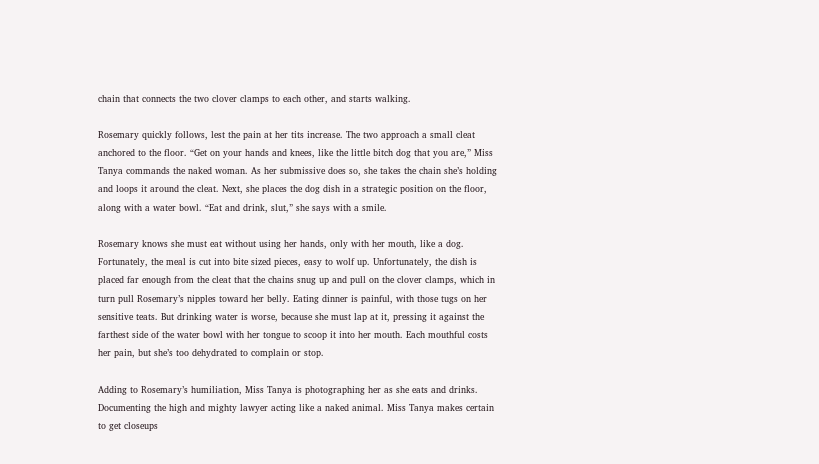chain that connects the two clover clamps to each other, and starts walking.

Rosemary quickly follows, lest the pain at her tits increase. The two approach a small cleat anchored to the floor. “Get on your hands and knees, like the little bitch dog that you are,” Miss Tanya commands the naked woman. As her submissive does so, she takes the chain she’s holding and loops it around the cleat. Next, she places the dog dish in a strategic position on the floor, along with a water bowl. “Eat and drink, slut,” she says with a smile.

Rosemary knows she must eat without using her hands, only with her mouth, like a dog. Fortunately, the meal is cut into bite sized pieces, easy to wolf up. Unfortunately, the dish is placed far enough from the cleat that the chains snug up and pull on the clover clamps, which in turn pull Rosemary’s nipples toward her belly. Eating dinner is painful, with those tugs on her sensitive teats. But drinking water is worse, because she must lap at it, pressing it against the farthest side of the water bowl with her tongue to scoop it into her mouth. Each mouthful costs her pain, but she’s too dehydrated to complain or stop.

Adding to Rosemary’s humiliation, Miss Tanya is photographing her as she eats and drinks. Documenting the high and mighty lawyer acting like a naked animal. Miss Tanya makes certain to get closeups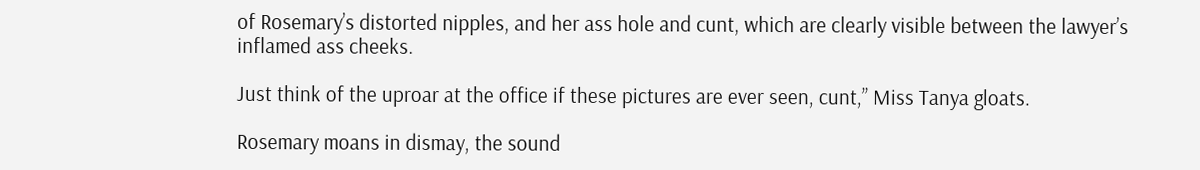of Rosemary’s distorted nipples, and her ass hole and cunt, which are clearly visible between the lawyer’s inflamed ass cheeks.

Just think of the uproar at the office if these pictures are ever seen, cunt,” Miss Tanya gloats.

Rosemary moans in dismay, the sound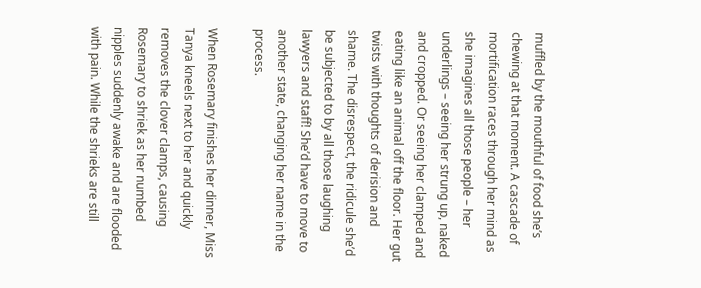muffled by the mouthful of food she’s chewing at that moment. A cascade of mortification races through her mind as she imagines all those people – her underlings – seeing her strung up, naked and cropped. Or seeing her clamped and eating like an animal off the floor. Her gut twists with thoughts of derision and shame. The disrespect, the ridicule she’d be subjected to by all those laughing lawyers and staff! She’d have to move to another state, changing her name in the process.

When Rosemary finishes her dinner, Miss Tanya kneels next to her and quickly removes the clover clamps, causing Rosemary to shriek as her numbed nipples suddenly awake and are flooded with pain. While the shrieks are still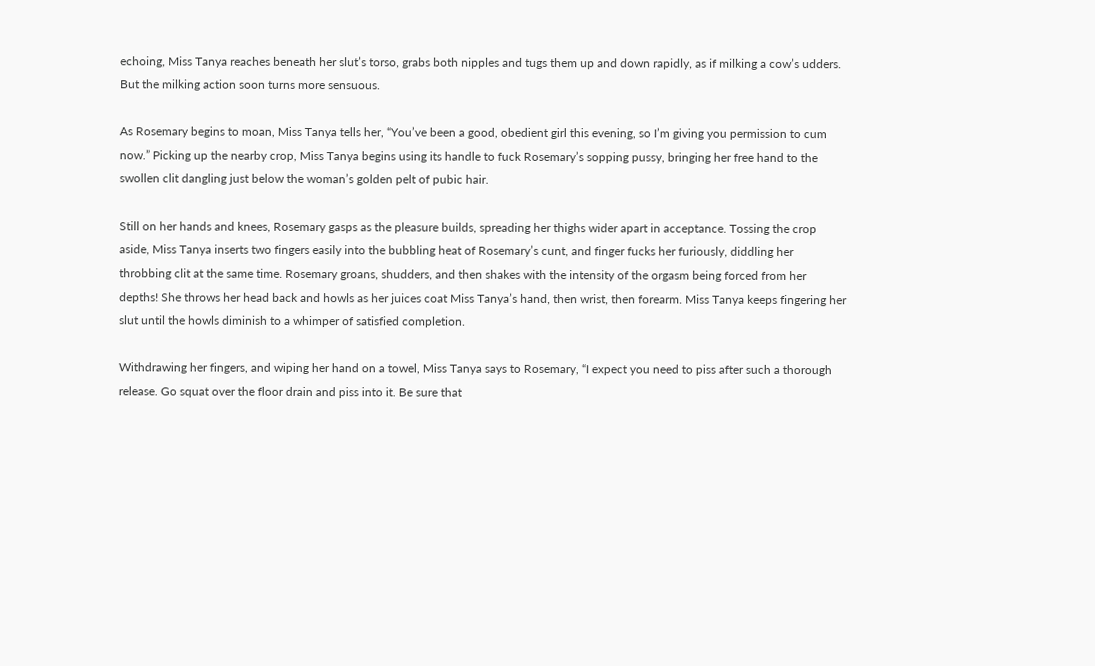echoing, Miss Tanya reaches beneath her slut’s torso, grabs both nipples and tugs them up and down rapidly, as if milking a cow’s udders. But the milking action soon turns more sensuous.

As Rosemary begins to moan, Miss Tanya tells her, “You’ve been a good, obedient girl this evening, so I’m giving you permission to cum now.” Picking up the nearby crop, Miss Tanya begins using its handle to fuck Rosemary’s sopping pussy, bringing her free hand to the swollen clit dangling just below the woman’s golden pelt of pubic hair.

Still on her hands and knees, Rosemary gasps as the pleasure builds, spreading her thighs wider apart in acceptance. Tossing the crop aside, Miss Tanya inserts two fingers easily into the bubbling heat of Rosemary’s cunt, and finger fucks her furiously, diddling her throbbing clit at the same time. Rosemary groans, shudders, and then shakes with the intensity of the orgasm being forced from her depths! She throws her head back and howls as her juices coat Miss Tanya’s hand, then wrist, then forearm. Miss Tanya keeps fingering her slut until the howls diminish to a whimper of satisfied completion.

Withdrawing her fingers, and wiping her hand on a towel, Miss Tanya says to Rosemary, “I expect you need to piss after such a thorough release. Go squat over the floor drain and piss into it. Be sure that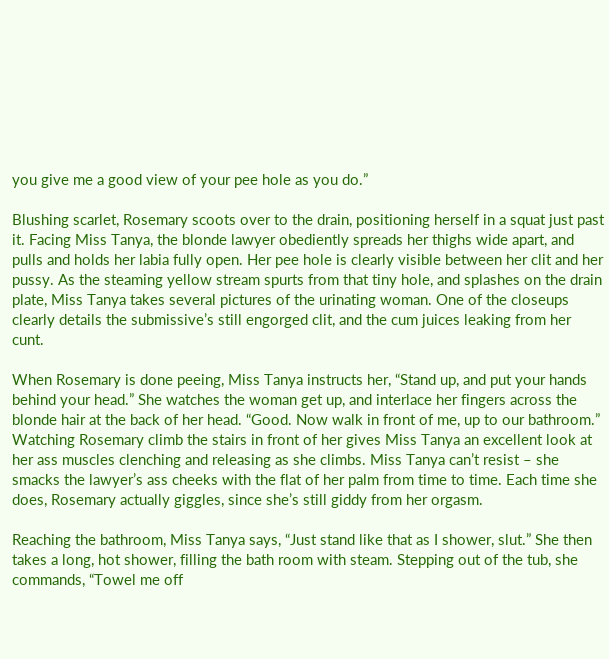you give me a good view of your pee hole as you do.”

Blushing scarlet, Rosemary scoots over to the drain, positioning herself in a squat just past it. Facing Miss Tanya, the blonde lawyer obediently spreads her thighs wide apart, and pulls and holds her labia fully open. Her pee hole is clearly visible between her clit and her pussy. As the steaming yellow stream spurts from that tiny hole, and splashes on the drain plate, Miss Tanya takes several pictures of the urinating woman. One of the closeups clearly details the submissive’s still engorged clit, and the cum juices leaking from her cunt.

When Rosemary is done peeing, Miss Tanya instructs her, “Stand up, and put your hands behind your head.” She watches the woman get up, and interlace her fingers across the blonde hair at the back of her head. “Good. Now walk in front of me, up to our bathroom.” Watching Rosemary climb the stairs in front of her gives Miss Tanya an excellent look at her ass muscles clenching and releasing as she climbs. Miss Tanya can’t resist – she smacks the lawyer’s ass cheeks with the flat of her palm from time to time. Each time she does, Rosemary actually giggles, since she’s still giddy from her orgasm.

Reaching the bathroom, Miss Tanya says, “Just stand like that as I shower, slut.” She then takes a long, hot shower, filling the bath room with steam. Stepping out of the tub, she commands, “Towel me off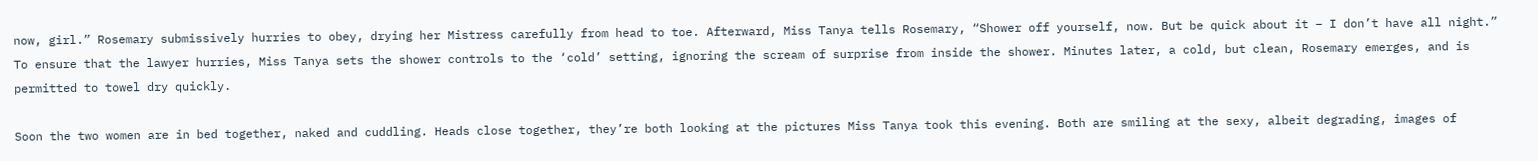now, girl.” Rosemary submissively hurries to obey, drying her Mistress carefully from head to toe. Afterward, Miss Tanya tells Rosemary, “Shower off yourself, now. But be quick about it – I don’t have all night.” To ensure that the lawyer hurries, Miss Tanya sets the shower controls to the ‘cold’ setting, ignoring the scream of surprise from inside the shower. Minutes later, a cold, but clean, Rosemary emerges, and is permitted to towel dry quickly.

Soon the two women are in bed together, naked and cuddling. Heads close together, they’re both looking at the pictures Miss Tanya took this evening. Both are smiling at the sexy, albeit degrading, images of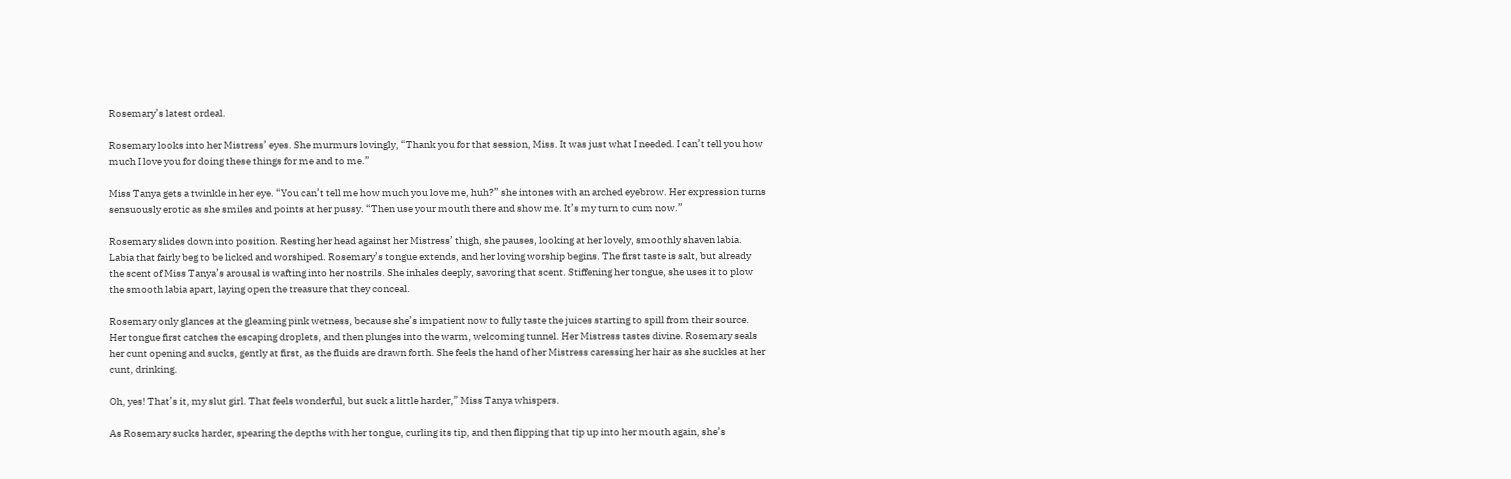Rosemary’s latest ordeal.

Rosemary looks into her Mistress’ eyes. She murmurs lovingly, “Thank you for that session, Miss. It was just what I needed. I can’t tell you how much I love you for doing these things for me and to me.”

Miss Tanya gets a twinkle in her eye. “You can’t tell me how much you love me, huh?” she intones with an arched eyebrow. Her expression turns sensuously erotic as she smiles and points at her pussy. “Then use your mouth there and show me. It’s my turn to cum now.”

Rosemary slides down into position. Resting her head against her Mistress’ thigh, she pauses, looking at her lovely, smoothly shaven labia. Labia that fairly beg to be licked and worshiped. Rosemary’s tongue extends, and her loving worship begins. The first taste is salt, but already the scent of Miss Tanya’s arousal is wafting into her nostrils. She inhales deeply, savoring that scent. Stiffening her tongue, she uses it to plow the smooth labia apart, laying open the treasure that they conceal.

Rosemary only glances at the gleaming pink wetness, because she’s impatient now to fully taste the juices starting to spill from their source. Her tongue first catches the escaping droplets, and then plunges into the warm, welcoming tunnel. Her Mistress tastes divine. Rosemary seals her cunt opening and sucks, gently at first, as the fluids are drawn forth. She feels the hand of her Mistress caressing her hair as she suckles at her cunt, drinking.

Oh, yes! That’s it, my slut girl. That feels wonderful, but suck a little harder,” Miss Tanya whispers.

As Rosemary sucks harder, spearing the depths with her tongue, curling its tip, and then flipping that tip up into her mouth again, she’s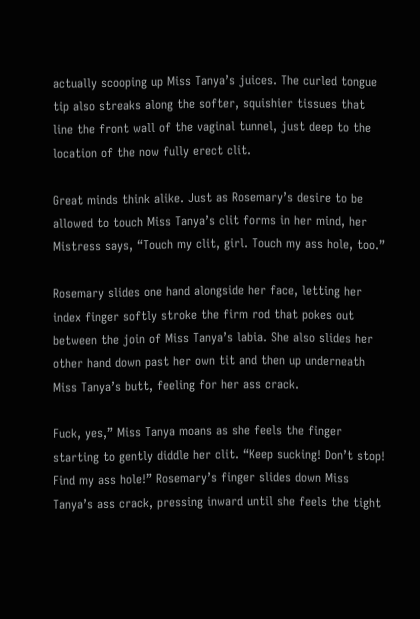actually scooping up Miss Tanya’s juices. The curled tongue tip also streaks along the softer, squishier tissues that line the front wall of the vaginal tunnel, just deep to the location of the now fully erect clit.

Great minds think alike. Just as Rosemary’s desire to be allowed to touch Miss Tanya’s clit forms in her mind, her Mistress says, “Touch my clit, girl. Touch my ass hole, too.”

Rosemary slides one hand alongside her face, letting her index finger softly stroke the firm rod that pokes out between the join of Miss Tanya’s labia. She also slides her other hand down past her own tit and then up underneath Miss Tanya’s butt, feeling for her ass crack.

Fuck, yes,” Miss Tanya moans as she feels the finger starting to gently diddle her clit. “Keep sucking! Don’t stop! Find my ass hole!” Rosemary’s finger slides down Miss Tanya’s ass crack, pressing inward until she feels the tight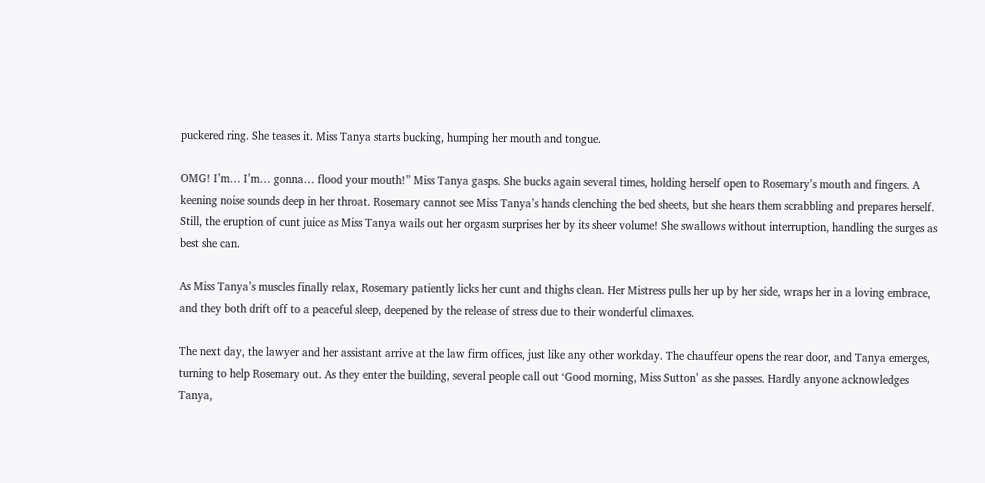puckered ring. She teases it. Miss Tanya starts bucking, humping her mouth and tongue.

OMG! I’m… I’m… gonna… flood your mouth!” Miss Tanya gasps. She bucks again several times, holding herself open to Rosemary’s mouth and fingers. A keening noise sounds deep in her throat. Rosemary cannot see Miss Tanya’s hands clenching the bed sheets, but she hears them scrabbling and prepares herself. Still, the eruption of cunt juice as Miss Tanya wails out her orgasm surprises her by its sheer volume! She swallows without interruption, handling the surges as best she can.

As Miss Tanya’s muscles finally relax, Rosemary patiently licks her cunt and thighs clean. Her Mistress pulls her up by her side, wraps her in a loving embrace, and they both drift off to a peaceful sleep, deepened by the release of stress due to their wonderful climaxes.

The next day, the lawyer and her assistant arrive at the law firm offices, just like any other workday. The chauffeur opens the rear door, and Tanya emerges, turning to help Rosemary out. As they enter the building, several people call out ‘Good morning, Miss Sutton’ as she passes. Hardly anyone acknowledges Tanya,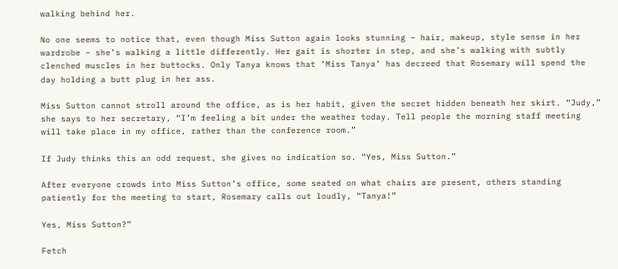walking behind her.

No one seems to notice that, even though Miss Sutton again looks stunning – hair, makeup, style sense in her wardrobe – she’s walking a little differently. Her gait is shorter in step, and she’s walking with subtly clenched muscles in her buttocks. Only Tanya knows that ‘Miss Tanya’ has decreed that Rosemary will spend the day holding a butt plug in her ass.

Miss Sutton cannot stroll around the office, as is her habit, given the secret hidden beneath her skirt. “Judy,” she says to her secretary, “I’m feeling a bit under the weather today. Tell people the morning staff meeting will take place in my office, rather than the conference room.”

If Judy thinks this an odd request, she gives no indication so. “Yes, Miss Sutton.”

After everyone crowds into Miss Sutton’s office, some seated on what chairs are present, others standing patiently for the meeting to start, Rosemary calls out loudly, “Tanya!”

Yes, Miss Sutton?”

Fetch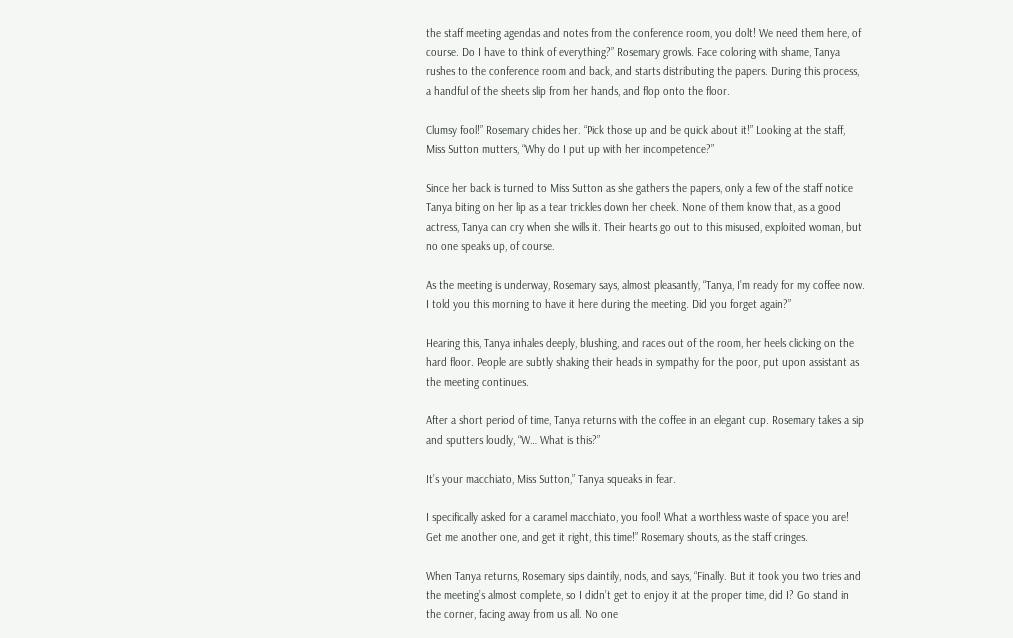the staff meeting agendas and notes from the conference room, you dolt! We need them here, of course. Do I have to think of everything?” Rosemary growls. Face coloring with shame, Tanya rushes to the conference room and back, and starts distributing the papers. During this process, a handful of the sheets slip from her hands, and flop onto the floor.

Clumsy fool!” Rosemary chides her. “Pick those up and be quick about it!” Looking at the staff, Miss Sutton mutters, “Why do I put up with her incompetence?”

Since her back is turned to Miss Sutton as she gathers the papers, only a few of the staff notice Tanya biting on her lip as a tear trickles down her cheek. None of them know that, as a good actress, Tanya can cry when she wills it. Their hearts go out to this misused, exploited woman, but no one speaks up, of course.

As the meeting is underway, Rosemary says, almost pleasantly, “Tanya, I’m ready for my coffee now. I told you this morning to have it here during the meeting. Did you forget again?”

Hearing this, Tanya inhales deeply, blushing, and races out of the room, her heels clicking on the hard floor. People are subtly shaking their heads in sympathy for the poor, put upon assistant as the meeting continues.

After a short period of time, Tanya returns with the coffee in an elegant cup. Rosemary takes a sip and sputters loudly, “W… What is this?”

It’s your macchiato, Miss Sutton,” Tanya squeaks in fear.

I specifically asked for a caramel macchiato, you fool! What a worthless waste of space you are! Get me another one, and get it right, this time!” Rosemary shouts, as the staff cringes.

When Tanya returns, Rosemary sips daintily, nods, and says, “Finally. But it took you two tries and the meeting’s almost complete, so I didn’t get to enjoy it at the proper time, did I? Go stand in the corner, facing away from us all. No one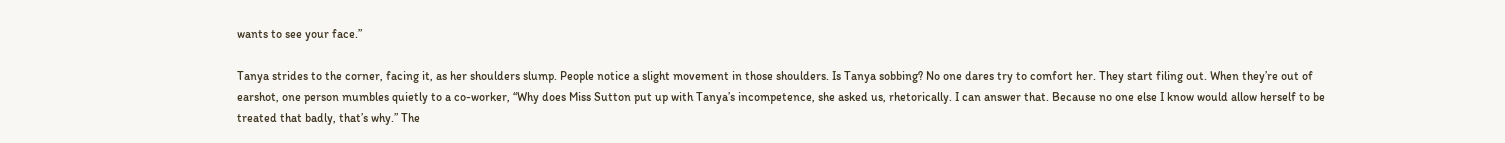wants to see your face.”

Tanya strides to the corner, facing it, as her shoulders slump. People notice a slight movement in those shoulders. Is Tanya sobbing? No one dares try to comfort her. They start filing out. When they’re out of earshot, one person mumbles quietly to a co-worker, “Why does Miss Sutton put up with Tanya’s incompetence, she asked us, rhetorically. I can answer that. Because no one else I know would allow herself to be treated that badly, that’s why.” The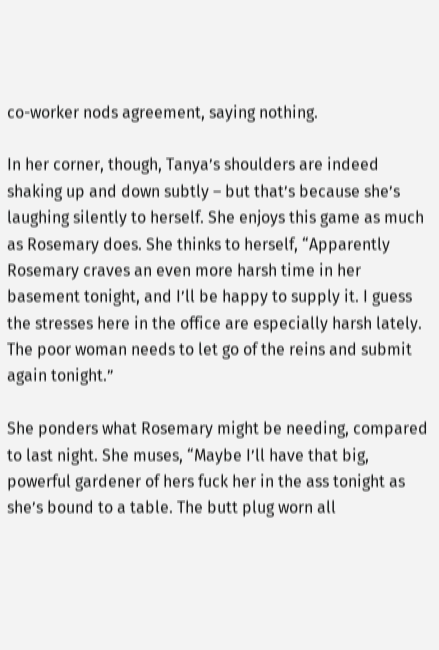co-worker nods agreement, saying nothing.

In her corner, though, Tanya’s shoulders are indeed shaking up and down subtly – but that’s because she’s laughing silently to herself. She enjoys this game as much as Rosemary does. She thinks to herself, “Apparently Rosemary craves an even more harsh time in her basement tonight, and I’ll be happy to supply it. I guess the stresses here in the office are especially harsh lately. The poor woman needs to let go of the reins and submit again tonight.”

She ponders what Rosemary might be needing, compared to last night. She muses, “Maybe I’ll have that big, powerful gardener of hers fuck her in the ass tonight as she’s bound to a table. The butt plug worn all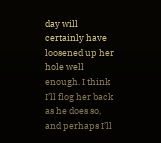day will certainly have loosened up her hole well enough. I think I’ll flog her back as he does so, and perhaps I’ll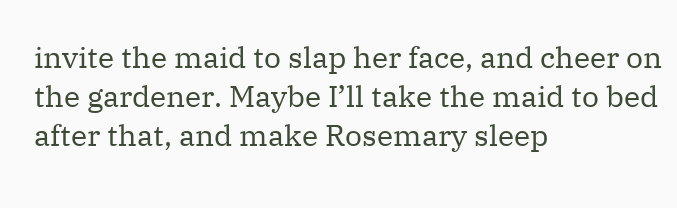invite the maid to slap her face, and cheer on the gardener. Maybe I’ll take the maid to bed after that, and make Rosemary sleep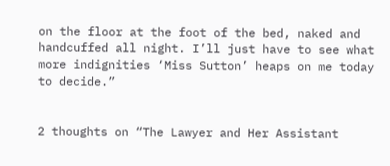on the floor at the foot of the bed, naked and handcuffed all night. I’ll just have to see what more indignities ‘Miss Sutton’ heaps on me today to decide.”


2 thoughts on “The Lawyer and Her Assistant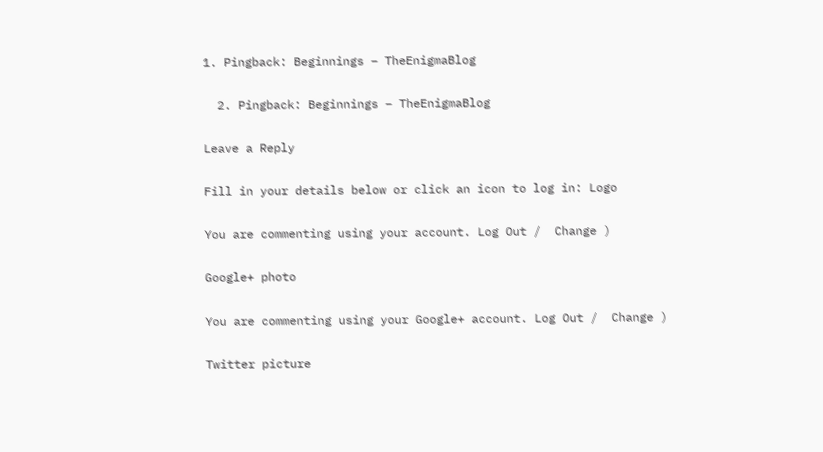1. Pingback: Beginnings – TheEnigmaBlog

  2. Pingback: Beginnings – TheEnigmaBlog

Leave a Reply

Fill in your details below or click an icon to log in: Logo

You are commenting using your account. Log Out /  Change )

Google+ photo

You are commenting using your Google+ account. Log Out /  Change )

Twitter picture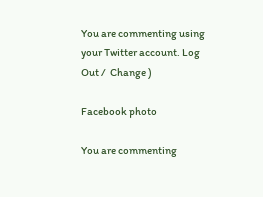You are commenting using your Twitter account. Log Out /  Change )

Facebook photo

You are commenting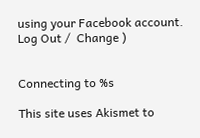using your Facebook account. Log Out /  Change )


Connecting to %s

This site uses Akismet to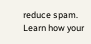reduce spam. Learn how your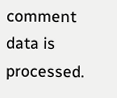comment data is processed.